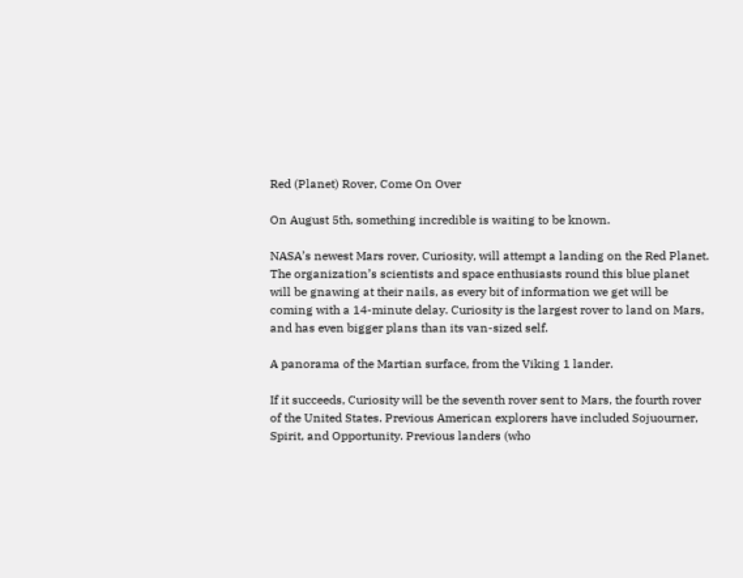Red (Planet) Rover, Come On Over

On August 5th, something incredible is waiting to be known.

NASA’s newest Mars rover, Curiosity, will attempt a landing on the Red Planet. The organization’s scientists and space enthusiasts round this blue planet will be gnawing at their nails, as every bit of information we get will be coming with a 14-minute delay. Curiosity is the largest rover to land on Mars, and has even bigger plans than its van-sized self.

A panorama of the Martian surface, from the Viking 1 lander.

If it succeeds, Curiosity will be the seventh rover sent to Mars, the fourth rover of the United States. Previous American explorers have included Sojuourner, Spirit, and Opportunity. Previous landers (who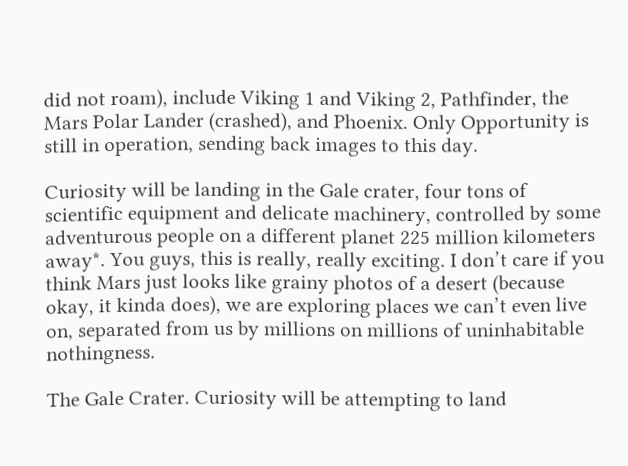did not roam), include Viking 1 and Viking 2, Pathfinder, the Mars Polar Lander (crashed), and Phoenix. Only Opportunity is still in operation, sending back images to this day.

Curiosity will be landing in the Gale crater, four tons of scientific equipment and delicate machinery, controlled by some adventurous people on a different planet 225 million kilometers away*. You guys, this is really, really exciting. I don’t care if you think Mars just looks like grainy photos of a desert (because okay, it kinda does), we are exploring places we can’t even live on, separated from us by millions on millions of uninhabitable nothingness.

The Gale Crater. Curiosity will be attempting to land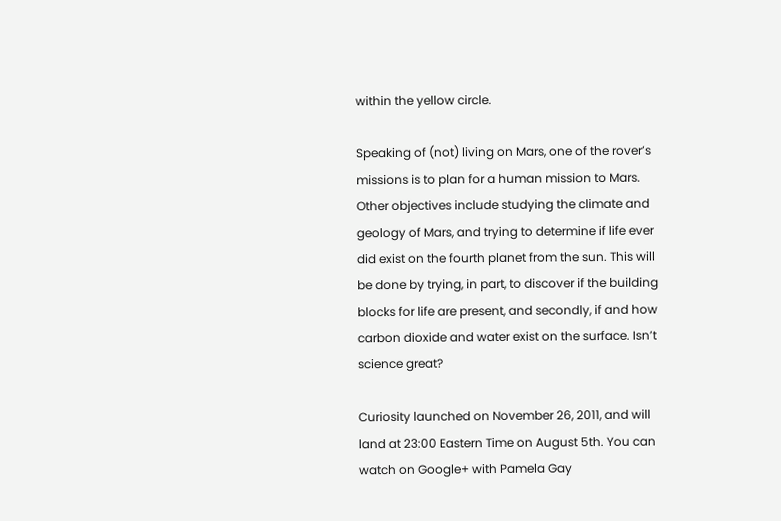within the yellow circle.

Speaking of (not) living on Mars, one of the rover’s missions is to plan for a human mission to Mars. Other objectives include studying the climate and geology of Mars, and trying to determine if life ever did exist on the fourth planet from the sun. This will be done by trying, in part, to discover if the building blocks for life are present, and secondly, if and how carbon dioxide and water exist on the surface. Isn’t science great?

Curiosity launched on November 26, 2011, and will land at 23:00 Eastern Time on August 5th. You can watch on Google+ with Pamela Gay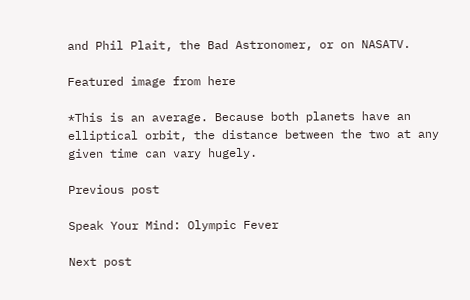and Phil Plait, the Bad Astronomer, or on NASATV.

Featured image from here

*This is an average. Because both planets have an elliptical orbit, the distance between the two at any given time can vary hugely.

Previous post

Speak Your Mind: Olympic Fever

Next post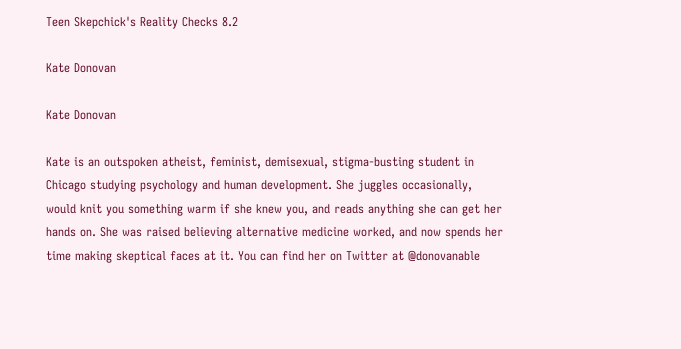Teen Skepchick's Reality Checks 8.2

Kate Donovan

Kate Donovan

Kate is an outspoken atheist, feminist, demisexual, stigma-busting student in Chicago studying psychology and human development. She juggles occasionally, would knit you something warm if she knew you, and reads anything she can get her hands on. She was raised believing alternative medicine worked, and now spends her time making skeptical faces at it. You can find her on Twitter at @donovanable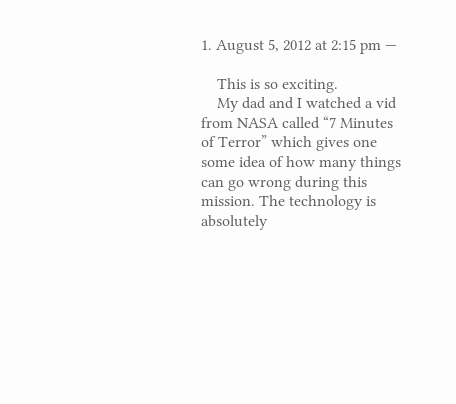1. August 5, 2012 at 2:15 pm —

    This is so exciting.
    My dad and I watched a vid from NASA called “7 Minutes of Terror” which gives one some idea of how many things can go wrong during this mission. The technology is absolutely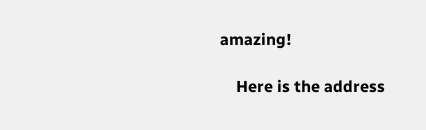amazing!

    Here is the address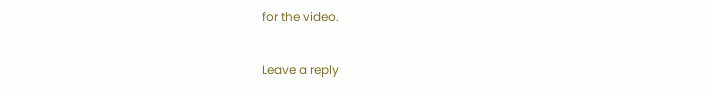for the video.

Leave a reply